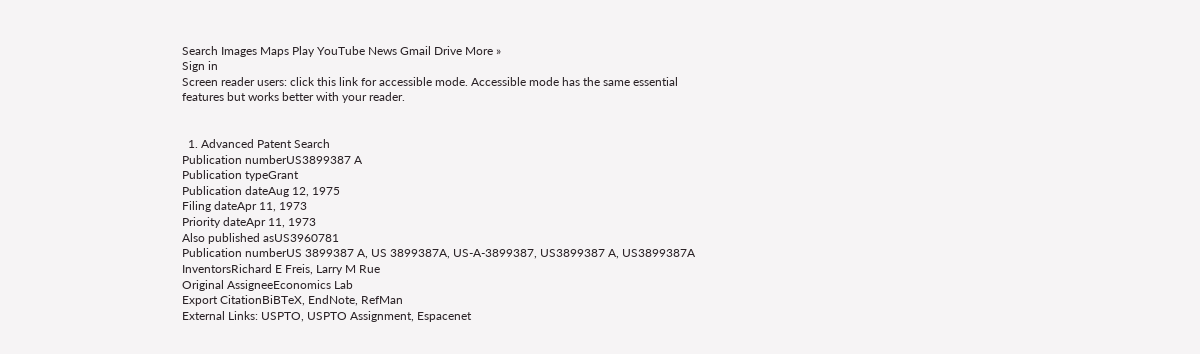Search Images Maps Play YouTube News Gmail Drive More »
Sign in
Screen reader users: click this link for accessible mode. Accessible mode has the same essential features but works better with your reader.


  1. Advanced Patent Search
Publication numberUS3899387 A
Publication typeGrant
Publication dateAug 12, 1975
Filing dateApr 11, 1973
Priority dateApr 11, 1973
Also published asUS3960781
Publication numberUS 3899387 A, US 3899387A, US-A-3899387, US3899387 A, US3899387A
InventorsRichard E Freis, Larry M Rue
Original AssigneeEconomics Lab
Export CitationBiBTeX, EndNote, RefMan
External Links: USPTO, USPTO Assignment, Espacenet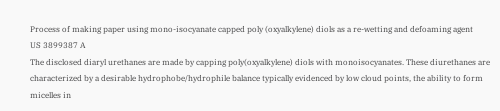Process of making paper using mono-isocyanate capped poly (oxyalkylene) diols as a re-wetting and defoaming agent
US 3899387 A
The disclosed diaryl urethanes are made by capping poly(oxyalkylene) diols with monoisocyanates. These diurethanes are characterized by a desirable hydrophobe/hydrophile balance typically evidenced by low cloud points, the ability to form micelles in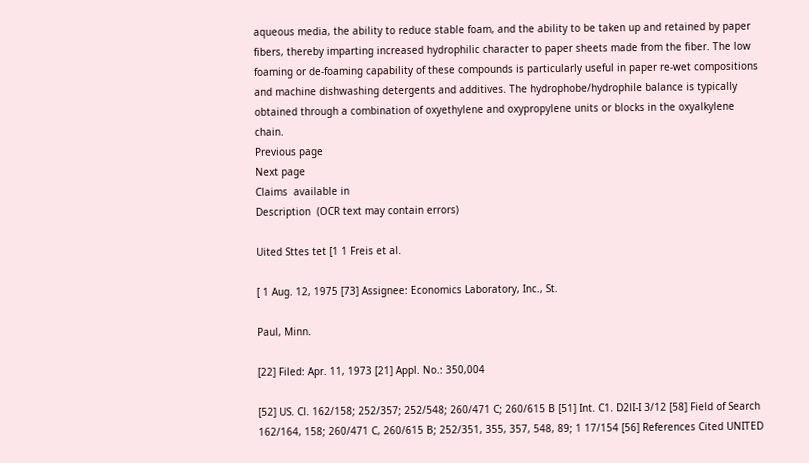aqueous media, the ability to reduce stable foam, and the ability to be taken up and retained by paper fibers, thereby imparting increased hydrophilic character to paper sheets made from the fiber. The low foaming or de-foaming capability of these compounds is particularly useful in paper re-wet compositions and machine dishwashing detergents and additives. The hydrophobe/hydrophile balance is typically obtained through a combination of oxyethylene and oxypropylene units or blocks in the oxyalkylene chain.
Previous page
Next page
Claims  available in
Description  (OCR text may contain errors)

Uited Sttes tet [1 1 Freis et al.

[ 1 Aug. 12, 1975 [73] Assignee: Economics Laboratory, Inc., St.

Paul, Minn.

[22] Filed: Apr. 11, 1973 [21] Appl. No.: 350,004

[52] US. Cl. 162/158; 252/357; 252/548; 260/471 C; 260/615 B [51] Int. C1. D2lI-I 3/12 [58] Field of Search 162/164, 158; 260/471 C, 260/615 B; 252/351, 355, 357, 548, 89; 1 17/154 [56] References Cited UNITED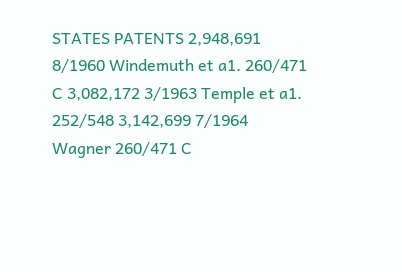STATES PATENTS 2,948,691 8/1960 Windemuth et a1. 260/471 C 3,082,172 3/1963 Temple et a1. 252/548 3,142,699 7/1964 Wagner 260/471 C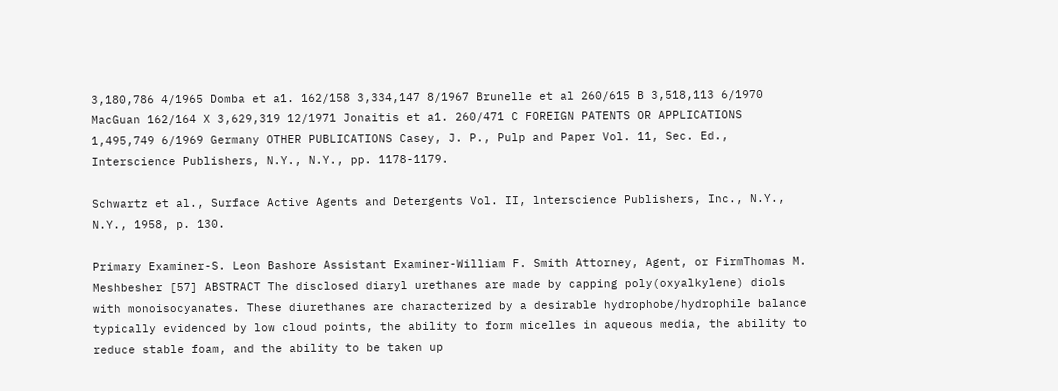3,180,786 4/1965 Domba et a1. 162/158 3,334,147 8/1967 Brunelle et al 260/615 B 3,518,113 6/1970 MacGuan 162/164 X 3,629,319 12/1971 Jonaitis et a1. 260/471 C FOREIGN PATENTS OR APPLICATIONS 1,495,749 6/1969 Germany OTHER PUBLICATIONS Casey, J. P., Pulp and Paper Vol. 11, Sec. Ed., Interscience Publishers, N.Y., N.Y., pp. 1178-1179.

Schwartz et al., Surface Active Agents and Detergents Vol. II, lnterscience Publishers, Inc., N.Y., N.Y., 1958, p. 130.

Primary Examiner-S. Leon Bashore Assistant Examiner-William F. Smith Attorney, Agent, or FirmThomas M. Meshbesher [57] ABSTRACT The disclosed diaryl urethanes are made by capping poly(oxyalkylene) diols with monoisocyanates. These diurethanes are characterized by a desirable hydrophobe/hydrophile balance typically evidenced by low cloud points, the ability to form micelles in aqueous media, the ability to reduce stable foam, and the ability to be taken up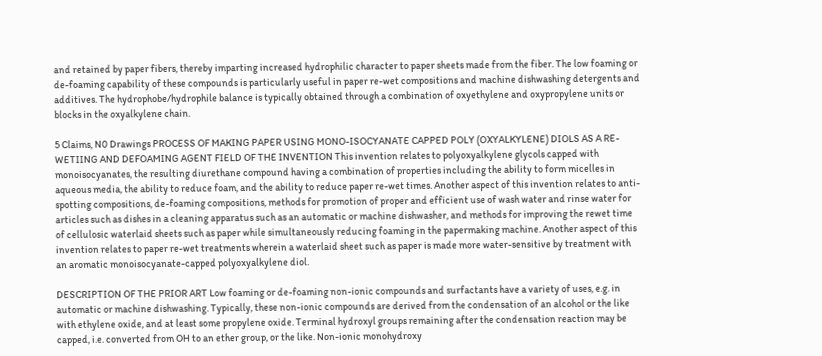and retained by paper fibers, thereby imparting increased hydrophilic character to paper sheets made from the fiber. The low foaming or de-foaming capability of these compounds is particularly useful in paper re-wet compositions and machine dishwashing detergents and additives. The hydrophobe/hydrophile balance is typically obtained through a combination of oxyethylene and oxypropylene units or blocks in the oxyalkylene chain.

5 Claims, N0 Drawings PROCESS OF MAKING PAPER USING MONO-ISOCYANATE CAPPED POLY (OXYALKYLENE) DIOLS AS A RE-WETIING AND DEFOAMING AGENT FIELD OF THE INVENTION This invention relates to polyoxyalkylene glycols capped with monoisocyanates, the resulting diurethane compound having a combination of properties including the ability to form micelles in aqueous media, the ability to reduce foam, and the ability to reduce paper re-wet times. Another aspect of this invention relates to anti-spotting compositions, de-foaming compositions, methods for promotion of proper and efficient use of wash water and rinse water for articles such as dishes in a cleaning apparatus such as an automatic or machine dishwasher, and methods for improving the rewet time of cellulosic waterlaid sheets such as paper while simultaneously reducing foaming in the papermaking machine. Another aspect of this invention relates to paper re-wet treatments wherein a waterlaid sheet such as paper is made more water-sensitive by treatment with an aromatic monoisocyanate-capped polyoxyalkylene diol.

DESCRIPTION OF THE PRIOR ART Low foaming or de-foaming non-ionic compounds and surfactants have a variety of uses, e.g. in automatic or machine dishwashing. Typically, these non-ionic compounds are derived from the condensation of an alcohol or the like with ethylene oxide, and at least some propylene oxide. Terminal hydroxyl groups remaining after the condensation reaction may be capped, i.e. converted from OH to an ether group, or the like. Non-ionic monohydroxy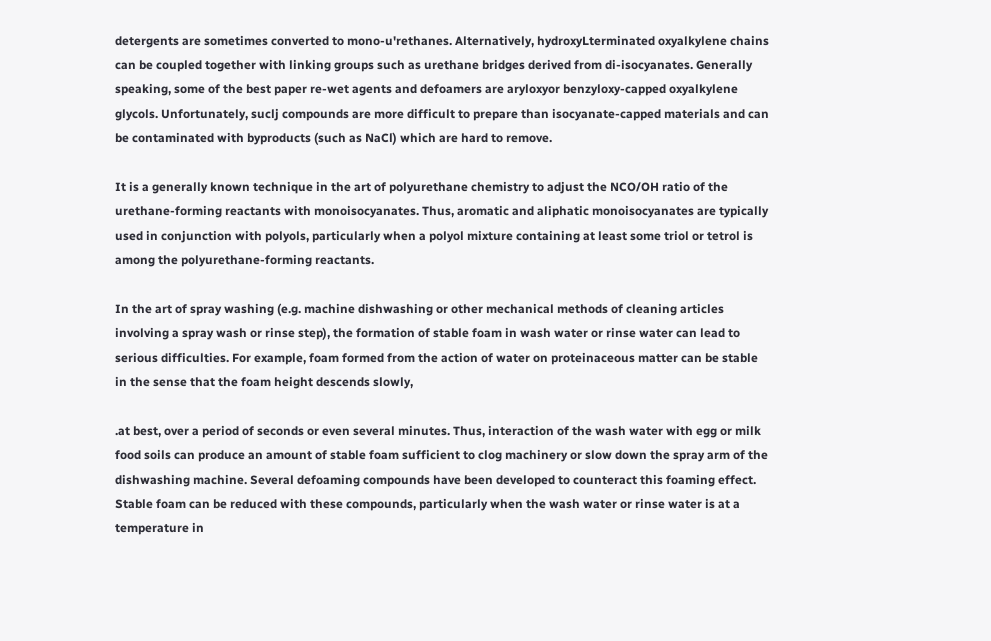detergents are sometimes converted to mono-u'rethanes. Alternatively, hydroxyLterminated oxyalkylene chains can be coupled together with linking groups such as urethane bridges derived from di-isocyanates. Generally speaking, some of the best paper re-wet agents and defoamers are aryloxyor benzyloxy-capped oxyalkylene glycols. Unfortunately, suclj compounds are more difficult to prepare than isocyanate-capped materials and can be contaminated with byproducts (such as NaCl) which are hard to remove.

It is a generally known technique in the art of polyurethane chemistry to adjust the NCO/OH ratio of the urethane-forming reactants with monoisocyanates. Thus, aromatic and aliphatic monoisocyanates are typically used in conjunction with polyols, particularly when a polyol mixture containing at least some triol or tetrol is among the polyurethane-forming reactants.

In the art of spray washing (e.g. machine dishwashing or other mechanical methods of cleaning articles involving a spray wash or rinse step), the formation of stable foam in wash water or rinse water can lead to serious difficulties. For example, foam formed from the action of water on proteinaceous matter can be stable in the sense that the foam height descends slowly,

.at best, over a period of seconds or even several minutes. Thus, interaction of the wash water with egg or milk food soils can produce an amount of stable foam sufficient to clog machinery or slow down the spray arm of the dishwashing machine. Several defoaming compounds have been developed to counteract this foaming effect. Stable foam can be reduced with these compounds, particularly when the wash water or rinse water is at a temperature in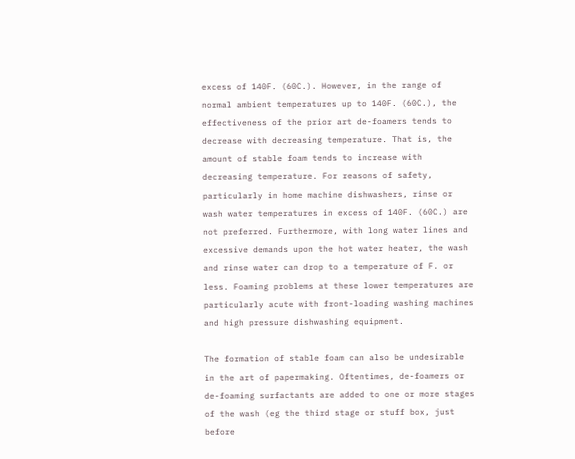excess of 140F. (60C.). However, in the range of normal ambient temperatures up to 140F. (60C.), the effectiveness of the prior art de-foamers tends to decrease with decreasing temperature. That is, the amount of stable foam tends to increase with decreasing temperature. For reasons of safety, particularly in home machine dishwashers, rinse or wash water temperatures in excess of 140F. (60C.) are not preferred. Furthermore, with long water lines and excessive demands upon the hot water heater, the wash and rinse water can drop to a temperature of F. or less. Foaming problems at these lower temperatures are particularly acute with front-loading washing machines and high pressure dishwashing equipment.

The formation of stable foam can also be undesirable in the art of papermaking. Oftentimes, de-foamers or de-foaming surfactants are added to one or more stages of the wash (eg the third stage or stuff box, just before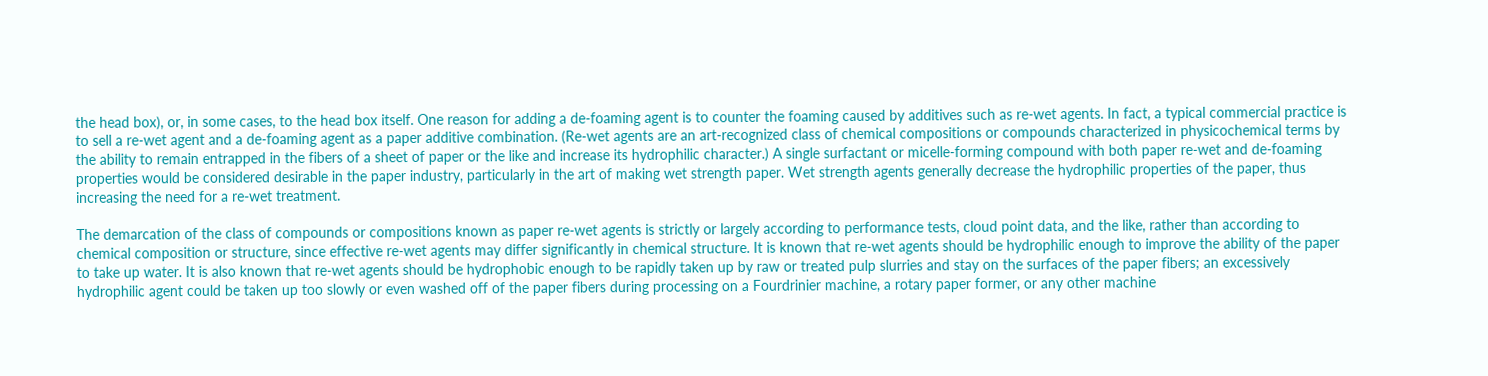the head box), or, in some cases, to the head box itself. One reason for adding a de-foaming agent is to counter the foaming caused by additives such as re-wet agents. In fact, a typical commercial practice is to sell a re-wet agent and a de-foaming agent as a paper additive combination. (Re-wet agents are an art-recognized class of chemical compositions or compounds characterized in physicochemical terms by the ability to remain entrapped in the fibers of a sheet of paper or the like and increase its hydrophilic character.) A single surfactant or micelle-forming compound with both paper re-wet and de-foaming properties would be considered desirable in the paper industry, particularly in the art of making wet strength paper. Wet strength agents generally decrease the hydrophilic properties of the paper, thus increasing the need for a re-wet treatment.

The demarcation of the class of compounds or compositions known as paper re-wet agents is strictly or largely according to performance tests, cloud point data, and the like, rather than according to chemical composition or structure, since effective re-wet agents may differ significantly in chemical structure. It is known that re-wet agents should be hydrophilic enough to improve the ability of the paper to take up water. It is also known that re-wet agents should be hydrophobic enough to be rapidly taken up by raw or treated pulp slurries and stay on the surfaces of the paper fibers; an excessively hydrophilic agent could be taken up too slowly or even washed off of the paper fibers during processing on a Fourdrinier machine, a rotary paper former, or any other machine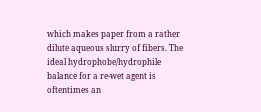which makes paper from a rather dilute aqueous slurry of fibers. The ideal hydrophobe/hydrophile balance for a re-wet agent is oftentimes an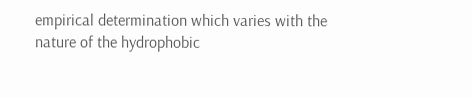empirical determination which varies with the nature of the hydrophobic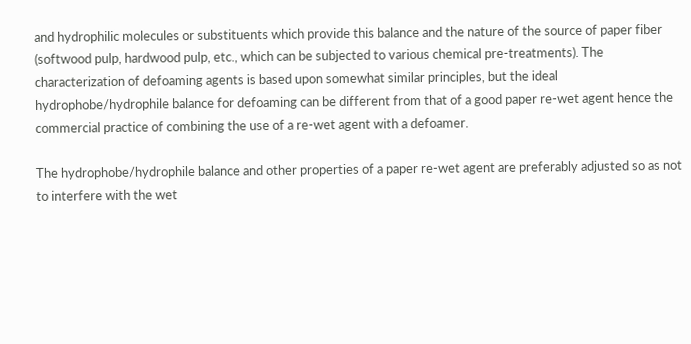and hydrophilic molecules or substituents which provide this balance and the nature of the source of paper fiber (softwood pulp, hardwood pulp, etc., which can be subjected to various chemical pre-treatments). The characterization of defoaming agents is based upon somewhat similar principles, but the ideal hydrophobe/hydrophile balance for defoaming can be different from that of a good paper re-wet agent hence the commercial practice of combining the use of a re-wet agent with a defoamer.

The hydrophobe/hydrophile balance and other properties of a paper re-wet agent are preferably adjusted so as not to interfere with the wet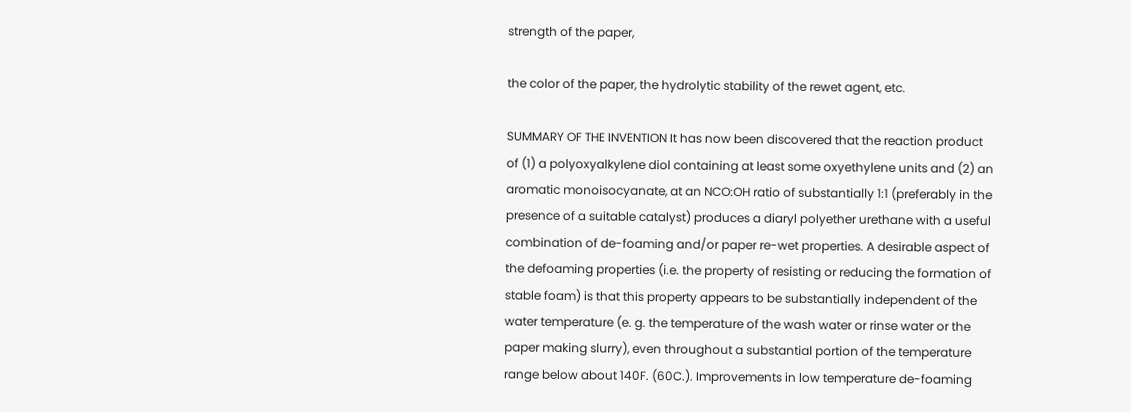strength of the paper,

the color of the paper, the hydrolytic stability of the rewet agent, etc.

SUMMARY OF THE INVENTION It has now been discovered that the reaction product of (1) a polyoxyalkylene diol containing at least some oxyethylene units and (2) an aromatic monoisocyanate, at an NCO:OH ratio of substantially 1:1 (preferably in the presence of a suitable catalyst) produces a diaryl polyether urethane with a useful combination of de-foaming and/or paper re-wet properties. A desirable aspect of the defoaming properties (i.e. the property of resisting or reducing the formation of stable foam) is that this property appears to be substantially independent of the water temperature (e. g. the temperature of the wash water or rinse water or the paper making slurry), even throughout a substantial portion of the temperature range below about 140F. (60C.). Improvements in low temperature de-foaming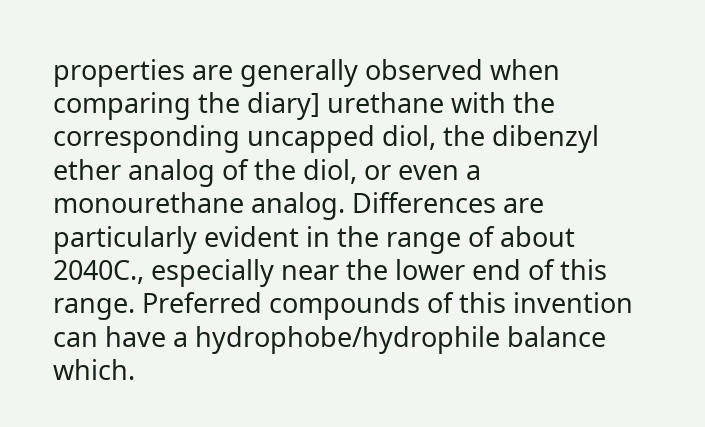properties are generally observed when comparing the diary] urethane with the corresponding uncapped diol, the dibenzyl ether analog of the diol, or even a monourethane analog. Differences are particularly evident in the range of about 2040C., especially near the lower end of this range. Preferred compounds of this invention can have a hydrophobe/hydrophile balance which.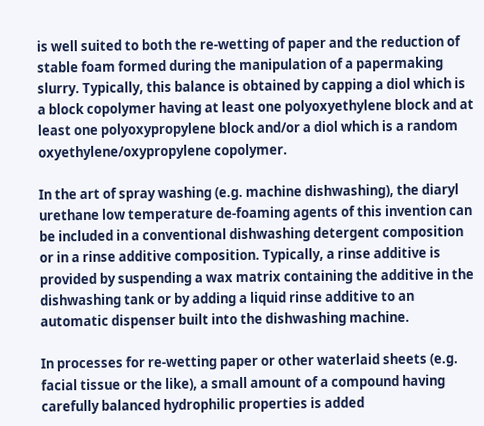is well suited to both the re-wetting of paper and the reduction of stable foam formed during the manipulation of a papermaking slurry. Typically, this balance is obtained by capping a diol which is a block copolymer having at least one polyoxyethylene block and at least one polyoxypropylene block and/or a diol which is a random oxyethylene/oxypropylene copolymer.

In the art of spray washing (e.g. machine dishwashing), the diaryl urethane low temperature de-foaming agents of this invention can be included in a conventional dishwashing detergent composition or in a rinse additive composition. Typically, a rinse additive is provided by suspending a wax matrix containing the additive in the dishwashing tank or by adding a liquid rinse additive to an automatic dispenser built into the dishwashing machine.

In processes for re-wetting paper or other waterlaid sheets (e.g. facial tissue or the like), a small amount of a compound having carefully balanced hydrophilic properties is added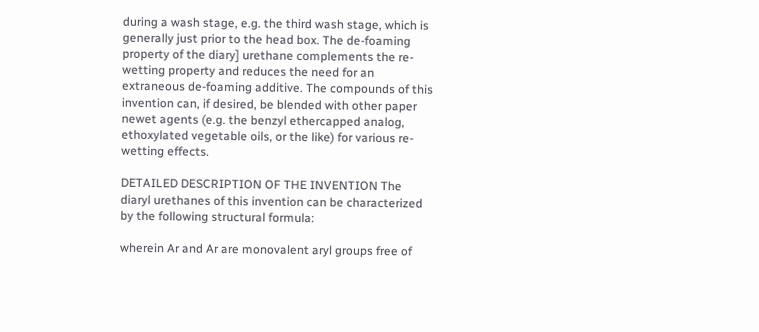during a wash stage, e.g. the third wash stage, which is generally just prior to the head box. The de-foaming property of the diary] urethane complements the re-wetting property and reduces the need for an extraneous de-foaming additive. The compounds of this invention can, if desired, be blended with other paper newet agents (e.g. the benzyl ethercapped analog, ethoxylated vegetable oils, or the like) for various re-wetting effects.

DETAILED DESCRIPTION OF THE INVENTION The diaryl urethanes of this invention can be characterized by the following structural formula:

wherein Ar and Ar are monovalent aryl groups free of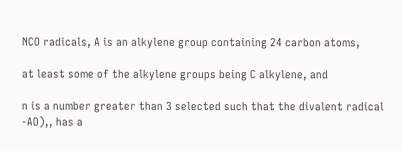NCO radicals, A is an alkylene group containing 24 carbon atoms,

at least some of the alkylene groups being C alkylene, and

n is a number greater than 3 selected such that the divalent radical -AO),, has a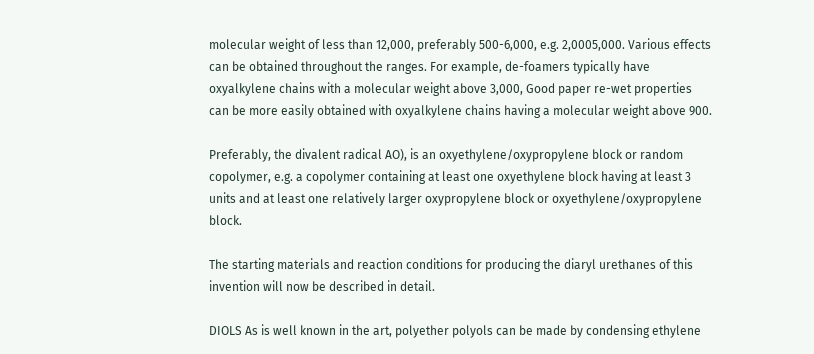molecular weight of less than 12,000, preferably 500-6,000, e.g. 2,0005,000. Various effects can be obtained throughout the ranges. For example, de-foamers typically have oxyalkylene chains with a molecular weight above 3,000, Good paper re-wet properties can be more easily obtained with oxyalkylene chains having a molecular weight above 900.

Preferably, the divalent radical AO), is an oxyethylene/oxypropylene block or random copolymer, e.g. a copolymer containing at least one oxyethylene block having at least 3 units and at least one relatively larger oxypropylene block or oxyethylene/oxypropylene block.

The starting materials and reaction conditions for producing the diaryl urethanes of this invention will now be described in detail.

DIOLS As is well known in the art, polyether polyols can be made by condensing ethylene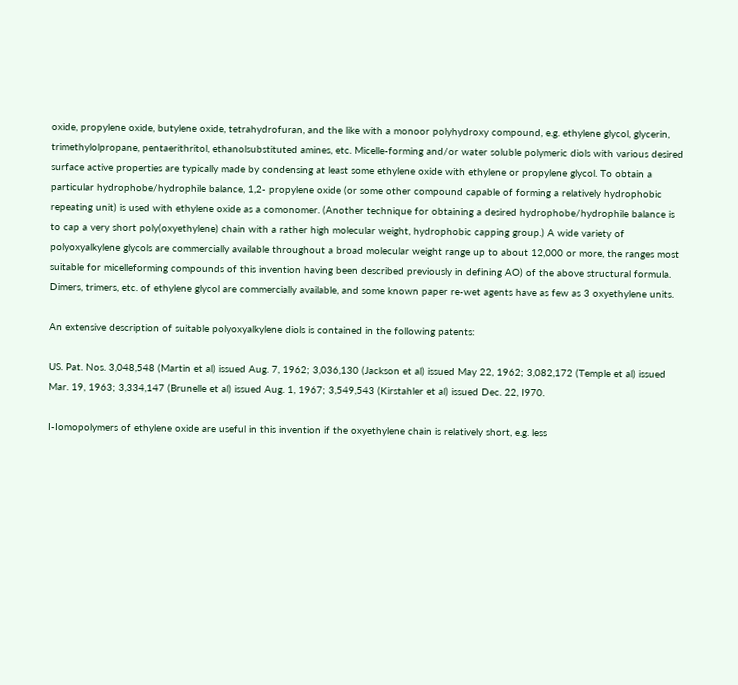oxide, propylene oxide, butylene oxide, tetrahydrofuran, and the like with a monoor polyhydroxy compound, e.g. ethylene glycol, glycerin, trimethylolpropane, pentaerithritol, ethanolsubstituted amines, etc. Micelle-forming and/or water soluble polymeric diols with various desired surface active properties are typically made by condensing at least some ethylene oxide with ethylene or propylene glycol. To obtain a particular hydrophobe/hydrophile balance, 1,2- propylene oxide (or some other compound capable of forming a relatively hydrophobic repeating unit) is used with ethylene oxide as a comonomer. (Another technique for obtaining a desired hydrophobe/hydrophile balance is to cap a very short poly(oxyethylene) chain with a rather high molecular weight, hydrophobic capping group.) A wide variety of polyoxyalkylene glycols are commercially available throughout a broad molecular weight range up to about 12,000 or more, the ranges most suitable for micelleforming compounds of this invention having been described previously in defining AO) of the above structural formula. Dimers, trimers, etc. of ethylene glycol are commercially available, and some known paper re-wet agents have as few as 3 oxyethylene units.

An extensive description of suitable polyoxyalkylene diols is contained in the following patents:

US. Pat. Nos. 3,048,548 (Martin et al) issued Aug. 7, 1962; 3,036,130 (Jackson et al) issued May 22, 1962; 3,082,172 (Temple et al) issued Mar. 19, 1963; 3,334,147 (Brunelle et al) issued Aug. 1, 1967; 3,549,543 (Kirstahler et al) issued Dec. 22, I970.

I-Iomopolymers of ethylene oxide are useful in this invention if the oxyethylene chain is relatively short, e.g. less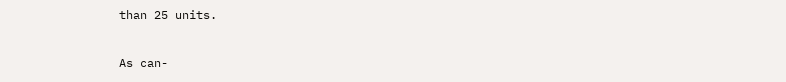than 25 units.

As can-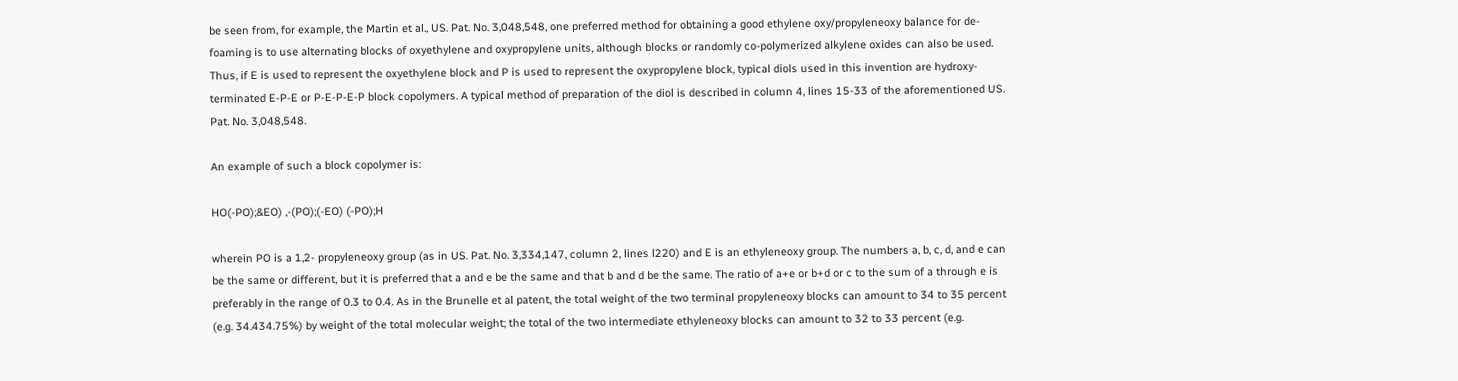be seen from, for example, the Martin et al., US. Pat. No. 3,048,548, one preferred method for obtaining a good ethylene oxy/propyleneoxy balance for de-foaming is to use alternating blocks of oxyethylene and oxypropylene units, although blocks or randomly co-polymerized alkylene oxides can also be used. Thus, if E is used to represent the oxyethylene block and P is used to represent the oxypropylene block, typical diols used in this invention are hydroxy-terminated E-P-E or P-E-P-E-P block copolymers. A typical method of preparation of the diol is described in column 4, lines 15-33 of the aforementioned US. Pat. No. 3,048,548.

An example of such a block copolymer is:

HO(-PO);&EO) ,-(PO);(-EO) (-PO);H

wherein PO is a 1,2- propyleneoxy group (as in US. Pat. No. 3,334,147, column 2, lines l220) and E is an ethyleneoxy group. The numbers a, b, c, d, and e can be the same or different, but it is preferred that a and e be the same and that b and d be the same. The ratio of a+e or b+d or c to the sum of a through e is preferably in the range of 0.3 to 0.4. As in the Brunelle et al patent, the total weight of the two terminal propyleneoxy blocks can amount to 34 to 35 percent (e.g. 34.434.75%) by weight of the total molecular weight; the total of the two intermediate ethyleneoxy blocks can amount to 32 to 33 percent (e.g.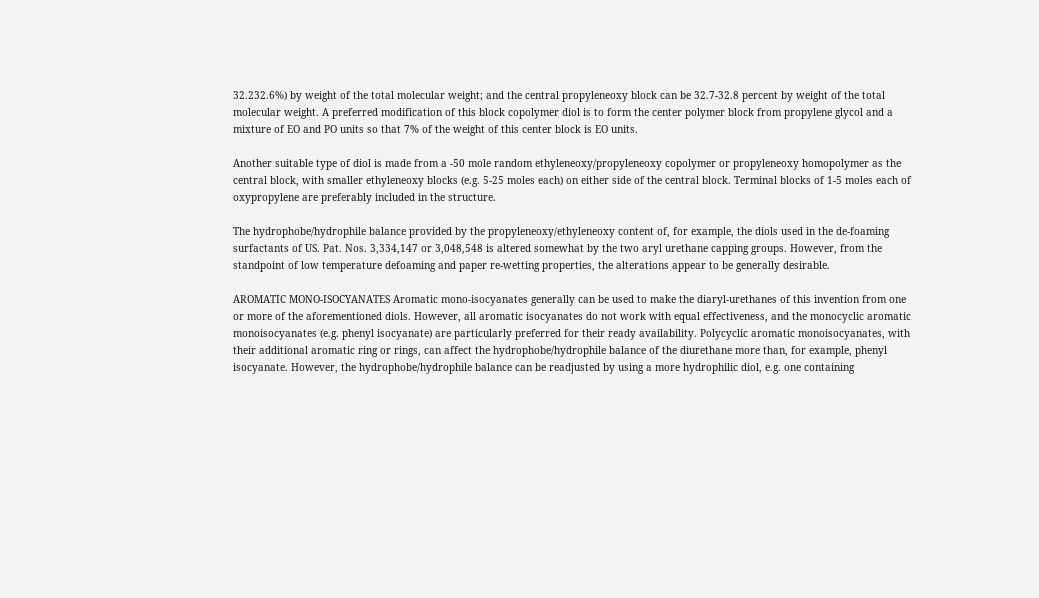32.232.6%) by weight of the total molecular weight; and the central propyleneoxy block can be 32.7-32.8 percent by weight of the total molecular weight. A preferred modification of this block copolymer diol is to form the center polymer block from propylene glycol and a mixture of EO and PO units so that 7% of the weight of this center block is EO units.

Another suitable type of diol is made from a -50 mole random ethyleneoxy/propyleneoxy copolymer or propyleneoxy homopolymer as the central block, with smaller ethyleneoxy blocks (e.g. 5-25 moles each) on either side of the central block. Terminal blocks of 1-5 moles each of oxypropylene are preferably included in the structure.

The hydrophobe/hydrophile balance provided by the propyleneoxy/ethyleneoxy content of, for example, the diols used in the de-foaming surfactants of US. Pat. Nos. 3,334,147 or 3,048,548 is altered somewhat by the two aryl urethane capping groups. However, from the standpoint of low temperature defoaming and paper re-wetting properties, the alterations appear to be generally desirable.

AROMATIC MONO-ISOCYANATES Aromatic mono-isocyanates generally can be used to make the diaryl-urethanes of this invention from one or more of the aforementioned diols. However, all aromatic isocyanates do not work with equal effectiveness, and the monocyclic aromatic monoisocyanates (e.g. phenyl isocyanate) are particularly preferred for their ready availability. Polycyclic aromatic monoisocyanates, with their additional aromatic ring or rings, can affect the hydrophobe/hydrophile balance of the diurethane more than, for example, phenyl isocyanate. However, the hydrophobe/hydrophile balance can be readjusted by using a more hydrophilic diol, e.g. one containing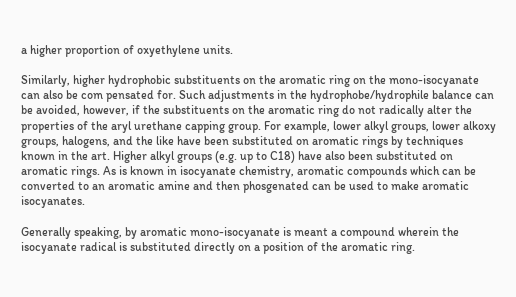a higher proportion of oxyethylene units.

Similarly, higher hydrophobic substituents on the aromatic ring on the mono-isocyanate can also be com pensated for. Such adjustments in the hydrophobe/hydrophile balance can be avoided, however, if the substituents on the aromatic ring do not radically alter the properties of the aryl urethane capping group. For example, lower alkyl groups, lower alkoxy groups, halogens, and the like have been substituted on aromatic rings by techniques known in the art. Higher alkyl groups (e.g. up to C18) have also been substituted on aromatic rings. As is known in isocyanate chemistry, aromatic compounds which can be converted to an aromatic amine and then phosgenated can be used to make aromatic isocyanates.

Generally speaking, by aromatic mono-isocyanate is meant a compound wherein the isocyanate radical is substituted directly on a position of the aromatic ring.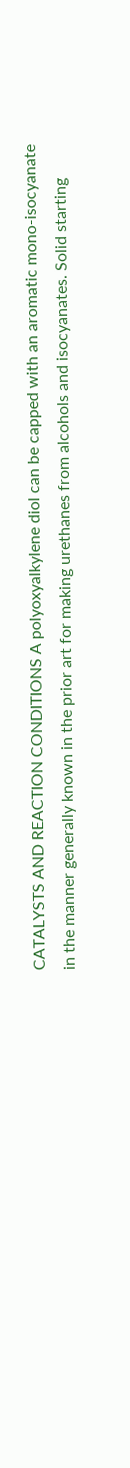CATALYSTS AND REACTION CONDITIONS A polyoxyalkylene diol can be capped with an aromatic mono-isocyanate in the manner generally known in the prior art for making urethanes from alcohols and isocyanates. Solid starting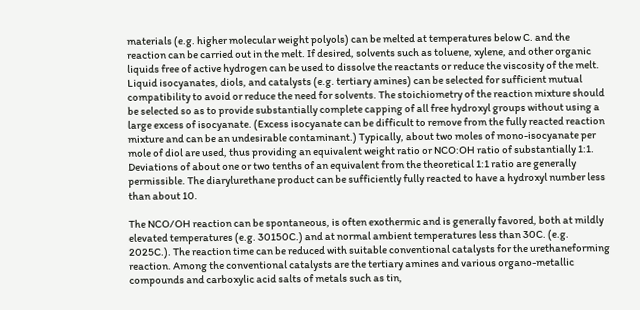materials (e.g. higher molecular weight polyols) can be melted at temperatures below C. and the reaction can be carried out in the melt. If desired, solvents such as toluene, xylene, and other organic liquids free of active hydrogen can be used to dissolve the reactants or reduce the viscosity of the melt. Liquid isocyanates, diols, and catalysts (e.g. tertiary amines) can be selected for sufficient mutual compatibility to avoid or reduce the need for solvents. The stoichiometry of the reaction mixture should be selected so as to provide substantially complete capping of all free hydroxyl groups without using a large excess of isocyanate. (Excess isocyanate can be difficult to remove from the fully reacted reaction mixture and can be an undesirable contaminant.) Typically, about two moles of mono-isocyanate per mole of diol are used, thus providing an equivalent weight ratio or NCO:OH ratio of substantially 1:1. Deviations of about one or two tenths of an equivalent from the theoretical 1:1 ratio are generally permissible. The diarylurethane product can be sufficiently fully reacted to have a hydroxyl number less than about 10.

The NCO/OH reaction can be spontaneous, is often exothermic and is generally favored, both at mildly elevated temperatures (e.g. 30150C.) and at normal ambient temperatures less than 30C. (e.g. 2025C.). The reaction time can be reduced with suitable conventional catalysts for the urethaneforming reaction. Among the conventional catalysts are the tertiary amines and various organo-metallic compounds and carboxylic acid salts of metals such as tin,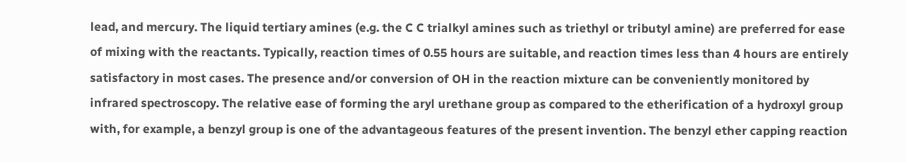lead, and mercury. The liquid tertiary amines (e.g. the C C trialkyl amines such as triethyl or tributyl amine) are preferred for ease of mixing with the reactants. Typically, reaction times of 0.55 hours are suitable, and reaction times less than 4 hours are entirely satisfactory in most cases. The presence and/or conversion of OH in the reaction mixture can be conveniently monitored by infrared spectroscopy. The relative ease of forming the aryl urethane group as compared to the etherification of a hydroxyl group with, for example, a benzyl group is one of the advantageous features of the present invention. The benzyl ether capping reaction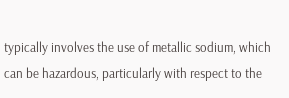typically involves the use of metallic sodium, which can be hazardous, particularly with respect to the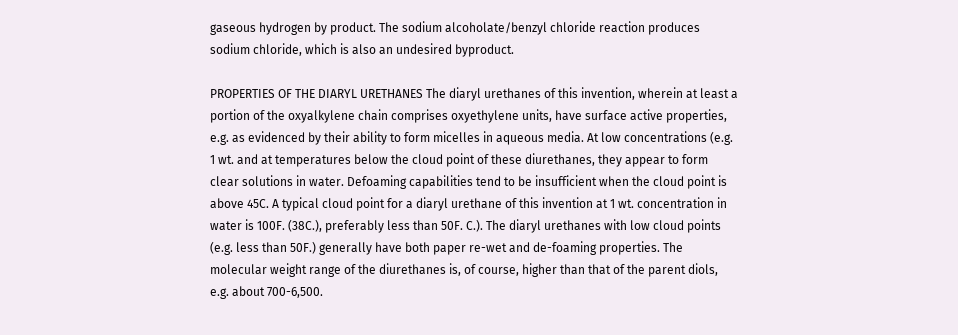gaseous hydrogen by product. The sodium alcoholate/benzyl chloride reaction produces sodium chloride, which is also an undesired byproduct.

PROPERTIES OF THE DIARYL URETHANES The diaryl urethanes of this invention, wherein at least a portion of the oxyalkylene chain comprises oxyethylene units, have surface active properties, e.g. as evidenced by their ability to form micelles in aqueous media. At low concentrations (e.g. 1 wt. and at temperatures below the cloud point of these diurethanes, they appear to form clear solutions in water. Defoaming capabilities tend to be insufficient when the cloud point is above 45C. A typical cloud point for a diaryl urethane of this invention at 1 wt. concentration in water is 100F. (38C.), preferably less than 50F. C.). The diaryl urethanes with low cloud points (e.g. less than 50F.) generally have both paper re-wet and de-foaming properties. The molecular weight range of the diurethanes is, of course, higher than that of the parent diols, e.g. about 700-6,500.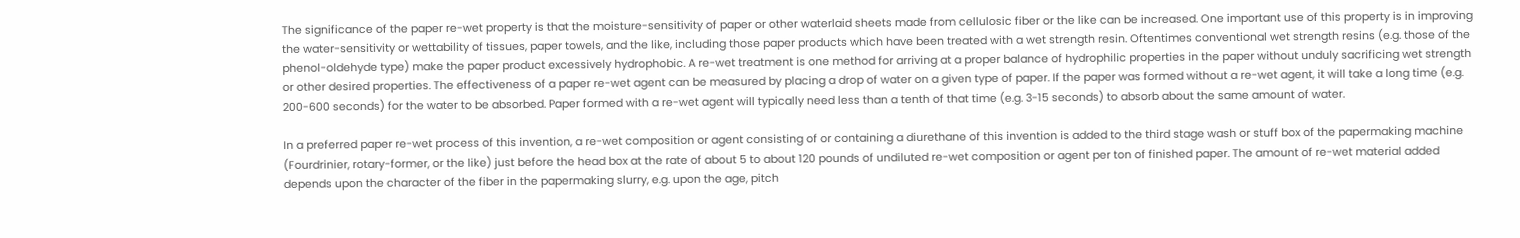The significance of the paper re-wet property is that the moisture-sensitivity of paper or other waterlaid sheets made from cellulosic fiber or the like can be increased. One important use of this property is in improving the water-sensitivity or wettability of tissues, paper towels, and the like, including those paper products which have been treated with a wet strength resin. Oftentimes conventional wet strength resins (e.g. those of the phenol-oldehyde type) make the paper product excessively hydrophobic. A re-wet treatment is one method for arriving at a proper balance of hydrophilic properties in the paper without unduly sacrificing wet strength or other desired properties. The effectiveness of a paper re-wet agent can be measured by placing a drop of water on a given type of paper. If the paper was formed without a re-wet agent, it will take a long time (e.g. 200-600 seconds) for the water to be absorbed. Paper formed with a re-wet agent will typically need less than a tenth of that time (e.g. 3-15 seconds) to absorb about the same amount of water.

In a preferred paper re-wet process of this invention, a re-wet composition or agent consisting of or containing a diurethane of this invention is added to the third stage wash or stuff box of the papermaking machine (Fourdrinier, rotary-former, or the like) just before the head box at the rate of about 5 to about 120 pounds of undiluted re-wet composition or agent per ton of finished paper. The amount of re-wet material added depends upon the character of the fiber in the papermaking slurry, e.g. upon the age, pitch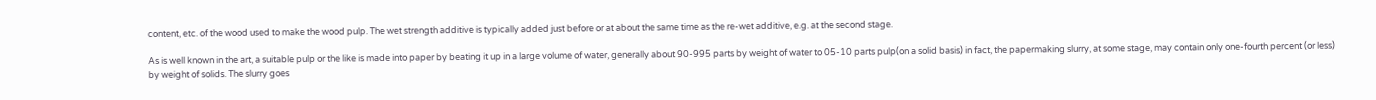content, etc. of the wood used to make the wood pulp. The wet strength additive is typically added just before or at about the same time as the re-wet additive, e.g. at the second stage.

As is well known in the art, a suitable pulp or the like is made into paper by beating it up in a large volume of water, generally about 90-995 parts by weight of water to 05-10 parts pulp(on a solid basis) in fact, the papermaking slurry, at some stage, may contain only one-fourth percent (or less) by weight of solids. The slurry goes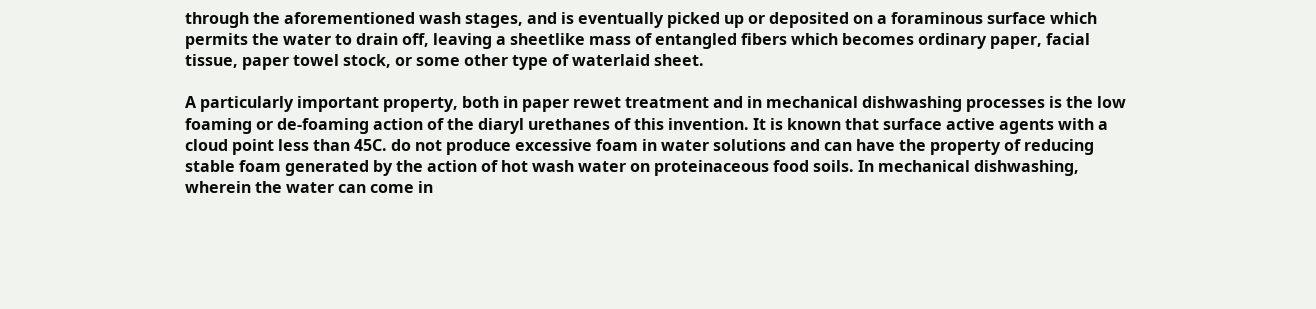through the aforementioned wash stages, and is eventually picked up or deposited on a foraminous surface which permits the water to drain off, leaving a sheetlike mass of entangled fibers which becomes ordinary paper, facial tissue, paper towel stock, or some other type of waterlaid sheet.

A particularly important property, both in paper rewet treatment and in mechanical dishwashing processes is the low foaming or de-foaming action of the diaryl urethanes of this invention. It is known that surface active agents with a cloud point less than 45C. do not produce excessive foam in water solutions and can have the property of reducing stable foam generated by the action of hot wash water on proteinaceous food soils. In mechanical dishwashing, wherein the water can come in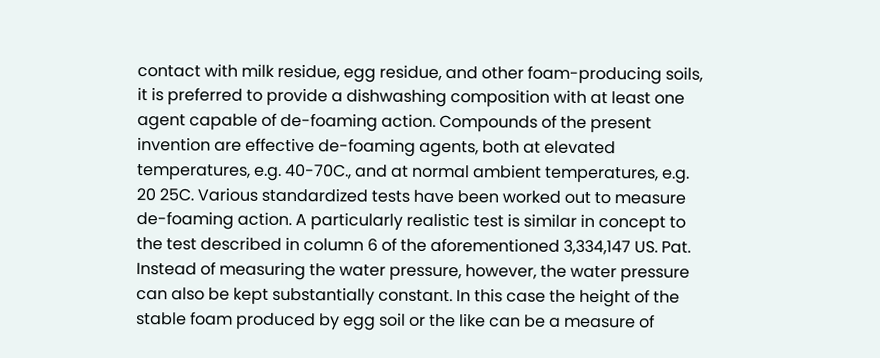contact with milk residue, egg residue, and other foam-producing soils, it is preferred to provide a dishwashing composition with at least one agent capable of de-foaming action. Compounds of the present invention are effective de-foaming agents, both at elevated temperatures, e.g. 40-70C., and at normal ambient temperatures, e.g. 20 25C. Various standardized tests have been worked out to measure de-foaming action. A particularly realistic test is similar in concept to the test described in column 6 of the aforementioned 3,334,147 US. Pat. Instead of measuring the water pressure, however, the water pressure can also be kept substantially constant. In this case the height of the stable foam produced by egg soil or the like can be a measure of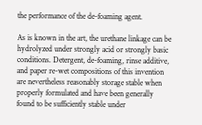the performance of the de-foaming agent.

As is known in the art, the urethane linkage can be hydrolyzed under strongly acid or strongly basic conditions. Detergent, de-foaming, rinse additive, and paper re-wet compositions of this invention are nevertheless reasonably storage stable when properly formulated and have been generally found to be sufficiently stable under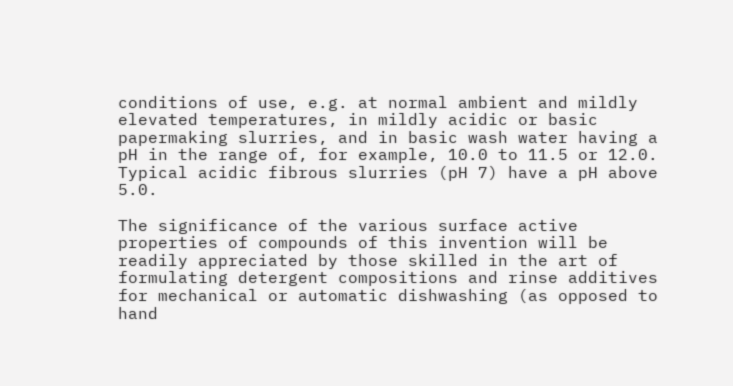conditions of use, e.g. at normal ambient and mildly elevated temperatures, in mildly acidic or basic papermaking slurries, and in basic wash water having a pH in the range of, for example, 10.0 to 11.5 or 12.0. Typical acidic fibrous slurries (pH 7) have a pH above 5.0.

The significance of the various surface active properties of compounds of this invention will be readily appreciated by those skilled in the art of formulating detergent compositions and rinse additives for mechanical or automatic dishwashing (as opposed to hand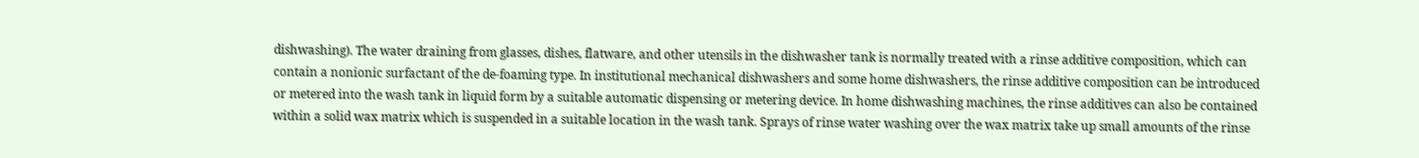dishwashing). The water draining from glasses, dishes, flatware, and other utensils in the dishwasher tank is normally treated with a rinse additive composition, which can contain a nonionic surfactant of the de-foaming type. In institutional mechanical dishwashers and some home dishwashers, the rinse additive composition can be introduced or metered into the wash tank in liquid form by a suitable automatic dispensing or metering device. In home dishwashing machines, the rinse additives can also be contained within a solid wax matrix which is suspended in a suitable location in the wash tank. Sprays of rinse water washing over the wax matrix take up small amounts of the rinse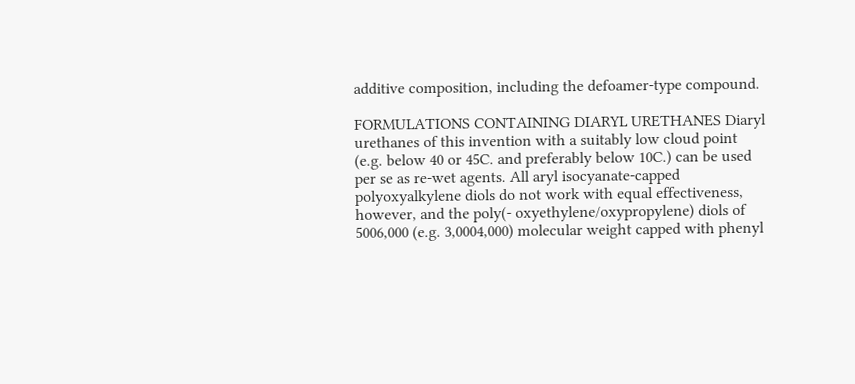additive composition, including the defoamer-type compound.

FORMULATIONS CONTAINING DIARYL URETHANES Diaryl urethanes of this invention with a suitably low cloud point (e.g. below 40 or 45C. and preferably below 10C.) can be used per se as re-wet agents. All aryl isocyanate-capped polyoxyalkylene diols do not work with equal effectiveness, however, and the poly(- oxyethylene/oxypropylene) diols of 5006,000 (e.g. 3,0004,000) molecular weight capped with phenyl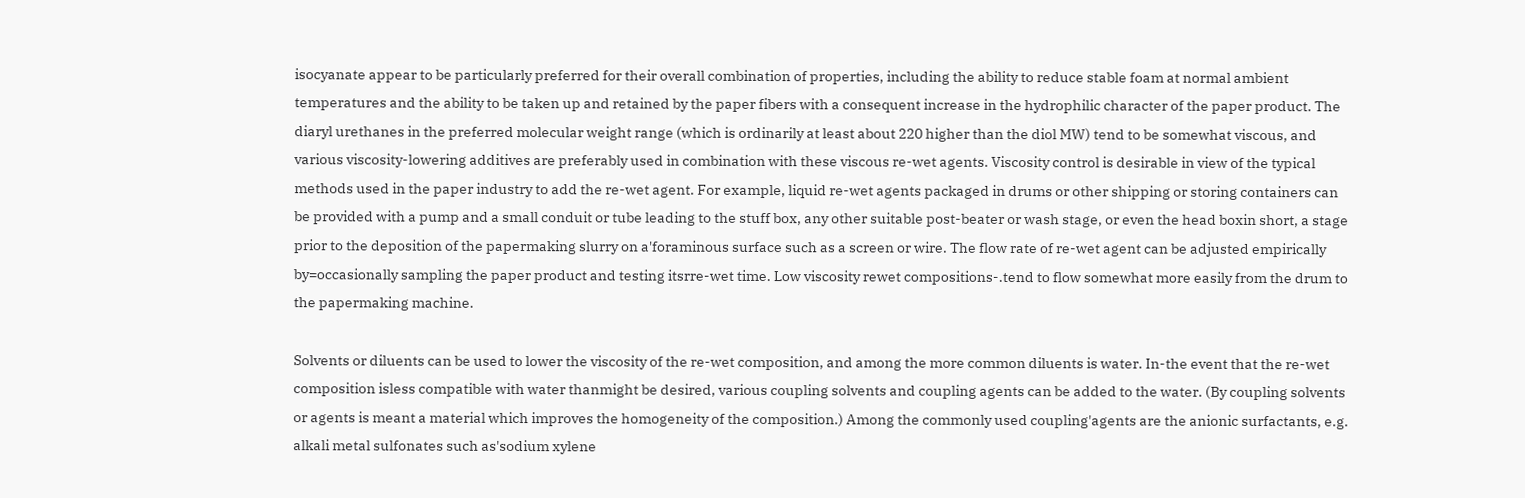isocyanate appear to be particularly preferred for their overall combination of properties, including the ability to reduce stable foam at normal ambient temperatures and the ability to be taken up and retained by the paper fibers with a consequent increase in the hydrophilic character of the paper product. The diaryl urethanes in the preferred molecular weight range (which is ordinarily at least about 220 higher than the diol MW) tend to be somewhat viscous, and various viscosity-lowering additives are preferably used in combination with these viscous re-wet agents. Viscosity control is desirable in view of the typical methods used in the paper industry to add the re-wet agent. For example, liquid re-wet agents packaged in drums or other shipping or storing containers can be provided with a pump and a small conduit or tube leading to the stuff box, any other suitable post-beater or wash stage, or even the head boxin short, a stage prior to the deposition of the papermaking slurry on a'foraminous surface such as a screen or wire. The flow rate of re-wet agent can be adjusted empirically by=occasionally sampling the paper product and testing itsrre-wet time. Low viscosity rewet compositions-.tend to flow somewhat more easily from the drum to the papermaking machine.

Solvents or diluents can be used to lower the viscosity of the re-wet composition, and among the more common diluents is water. In-the event that the re-wet composition isless compatible with water thanmight be desired, various coupling solvents and coupling agents can be added to the water. (By coupling solvents or agents is meant a material which improves the homogeneity of the composition.) Among the commonly used coupling'agents are the anionic surfactants, e.g. alkali metal sulfonates such as'sodium xylene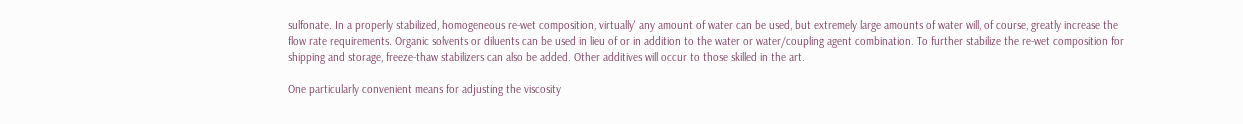sulfonate. In a properly stabilized, homogeneous re-wet composition, virtually' any amount of water can be used, but extremely large amounts of water will, of course, greatly increase the flow rate requirements. Organic solvents or diluents can be used in lieu of or in addition to the water or water/coupling agent combination. To further stabilize the re-wet composition for shipping and storage, freeze-thaw stabilizers can also be added. Other additives will occur to those skilled in the art.

One particularly convenient means for adjusting the viscosity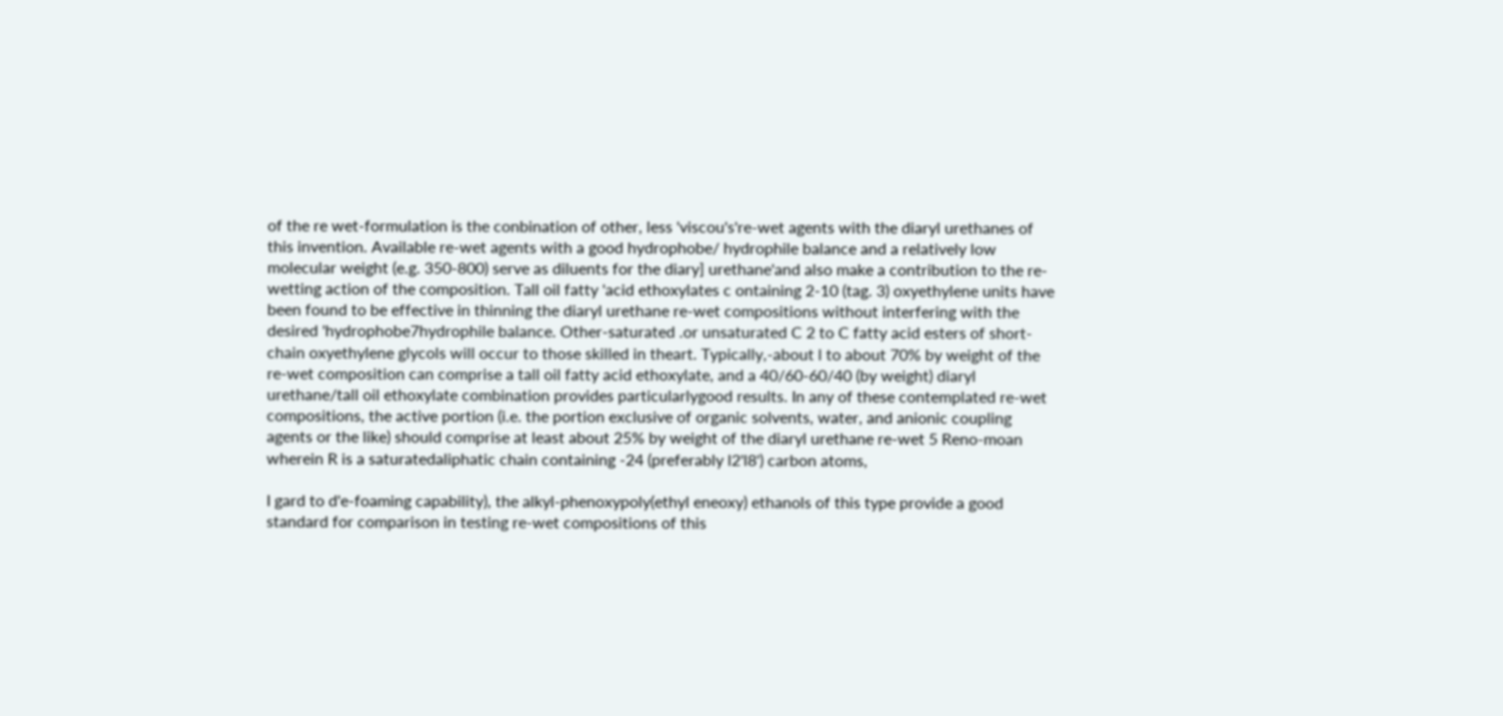of the re wet-formulation is the conbination of other, less 'viscou's're-wet agents with the diaryl urethanes of this invention. Available re-wet agents with a good hydrophobe/ hydrophile balance and a relatively low molecular weight (e.g. 350-800) serve as diluents for the diary] urethane'and also make a contribution to the re-wetting action of the composition. Tall oil fatty 'acid ethoxylates c ontaining 2-10 (tag. 3) oxyethylene units have been found to be effective in thinning the diaryl urethane re-wet compositions without interfering with the desired 'hydrophobe7hydrophile balance. Other-saturated .or unsaturated C 2 to C fatty acid esters of short-chain oxyethylene glycols will occur to those skilled in theart. Typically,-about l to about 70% by weight of the re-wet composition can comprise a tall oil fatty acid ethoxylate, and a 40/60-60/40 (by weight) diaryl urethane/tall oil ethoxylate combination provides particularlygood results. In any of these contemplated re-wet compositions, the active portion (i.e. the portion exclusive of organic solvents, water, and anionic coupling agents or the like) should comprise at least about 25% by weight of the diaryl urethane re-wet 5 Reno-moan wherein R is a saturatedaliphatic chain containing -24 (preferably l2'l8') carbon atoms,

I gard to d'e-foaming capability), the alkyl-phenoxypoly(ethyl eneoxy) ethanols of this type provide a good standard for comparison in testing re-wet compositions of this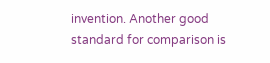invention. Another good standard for comparison is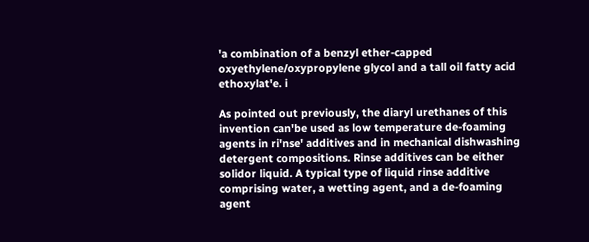'a combination of a benzyl ether-capped oxyethylene/oxypropylene glycol and a tall oil fatty acid ethoxylat'e. i

As pointed out previously, the diaryl urethanes of this invention can'be used as low temperature de-foaming agents in ri'nse' additives and in mechanical dishwashing detergent compositions. Rinse additives can be either solidor liquid. A typical type of liquid rinse additive comprising water, a wetting agent, and a de-foaming agent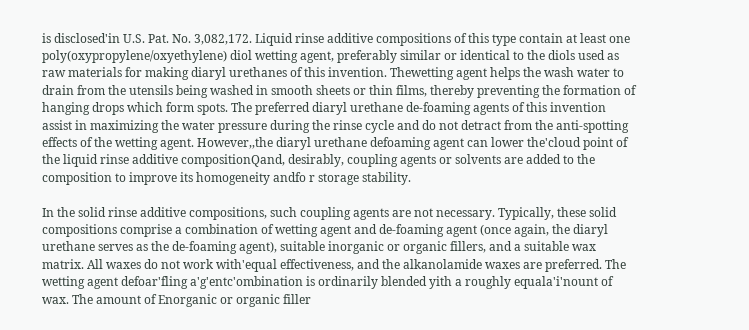is disclosed'in U.S. Pat. No. 3,082,172. Liquid rinse additive compositions of this type contain at least one poly(oxypropylene/oxyethylene) diol wetting agent, preferably similar or identical to the diols used as raw materials for making diaryl urethanes of this invention. Thewetting agent helps the wash water to drain from the utensils being washed in smooth sheets or thin films, thereby preventing the formation of hanging drops which form spots. The preferred diaryl urethane de-foaming agents of this invention assist in maximizing the water pressure during the rinse cycle and do not detract from the anti-spotting effects of the wetting agent. However,,the diaryl urethane defoaming agent can lower the'cloud point of the liquid rinse additive compositionQand, desirably, coupling agents or solvents are added to the composition to improve its homogeneity andfo r storage stability.

In the solid rinse additive compositions, such coupling agents are not necessary. Typically, these solid compositions comprise a combination of wetting agent and de-foaming agent (once again, the diaryl urethane serves as the de-foaming agent), suitable inorganic or organic fillers, and a suitable wax matrix. All waxes do not work with'equal effectiveness, and the alkanolamide waxes are preferred. The wetting agent defoar'fling a'g'entc'ombination is ordinarily blended yith a roughly equala'i'nount of wax. The amount of Enorganic or organic filler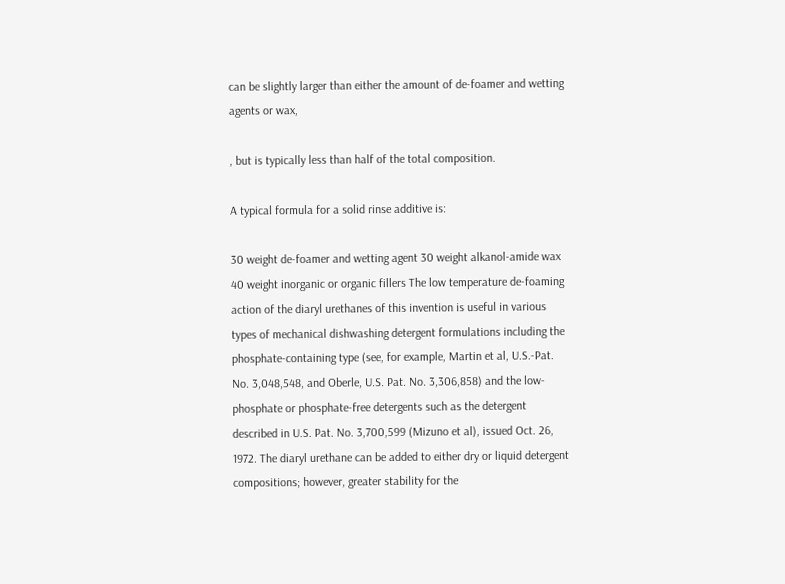can be slightly larger than either the amount of de-foamer and wetting agents or wax,

, but is typically less than half of the total composition.

A typical formula for a solid rinse additive is:

30 weight de-foamer and wetting agent 30 weight alkanol-amide wax 40 weight inorganic or organic fillers The low temperature de-foaming action of the diaryl urethanes of this invention is useful in various types of mechanical dishwashing detergent formulations including the phosphate-containing type (see, for example, Martin et al, U.S.-Pat. No. 3,048,548, and Oberle, U.S. Pat. No. 3,306,858) and the low-phosphate or phosphate-free detergents such as the detergent described in U.S. Pat. No. 3,700,599 (Mizuno et al), issued Oct. 26, 1972. The diaryl urethane can be added to either dry or liquid detergent compositions; however, greater stability for the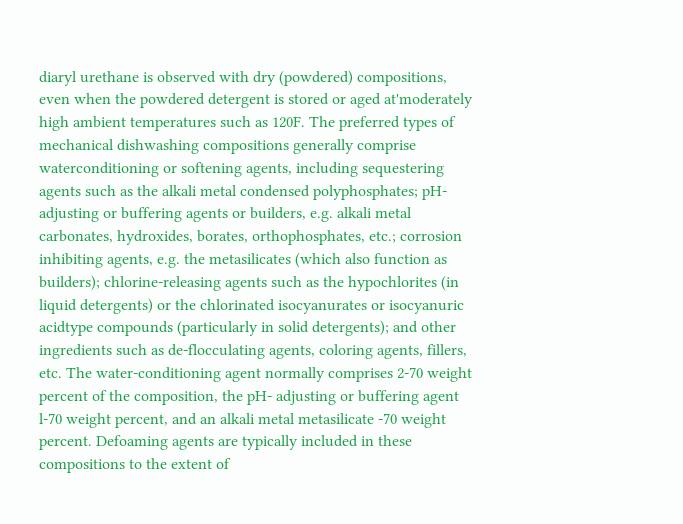diaryl urethane is observed with dry (powdered) compositions, even when the powdered detergent is stored or aged at'moderately high ambient temperatures such as 120F. The preferred types of mechanical dishwashing compositions generally comprise waterconditioning or softening agents, including sequestering agents such as the alkali metal condensed polyphosphates; pH-adjusting or buffering agents or builders, e.g. alkali metal carbonates, hydroxides, borates, orthophosphates, etc.; corrosion inhibiting agents, e.g. the metasilicates (which also function as builders); chlorine-releasing agents such as the hypochlorites (in liquid detergents) or the chlorinated isocyanurates or isocyanuric acidtype compounds (particularly in solid detergents); and other ingredients such as de-flocculating agents, coloring agents, fillers, etc. The water-conditioning agent normally comprises 2-70 weight percent of the composition, the pH- adjusting or buffering agent l-70 weight percent, and an alkali metal metasilicate -70 weight percent. Defoaming agents are typically included in these compositions to the extent of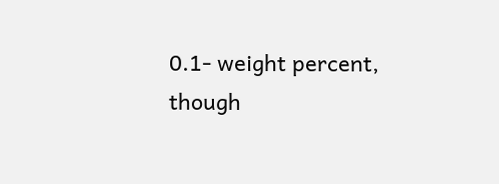0.1- weight percent, though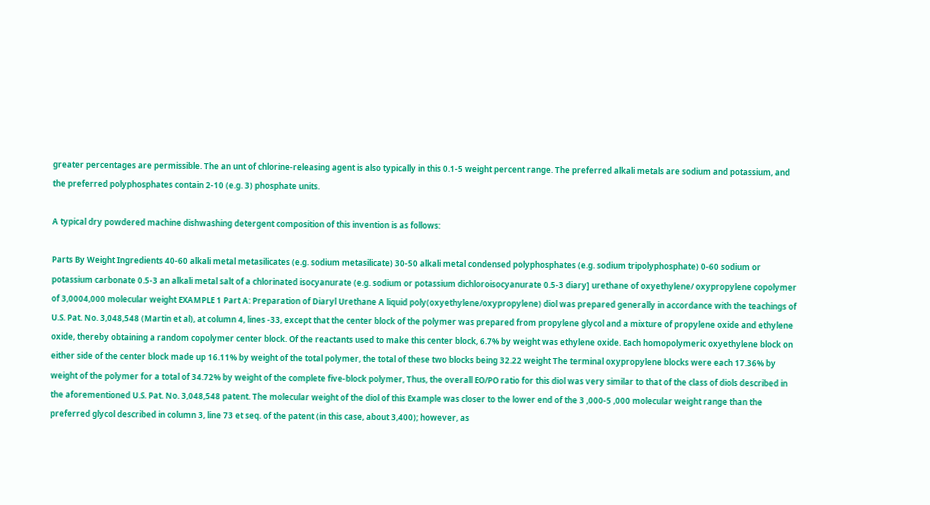greater percentages are permissible. The an unt of chlorine-releasing agent is also typically in this 0.1-5 weight percent range. The preferred alkali metals are sodium and potassium, and the preferred polyphosphates contain 2-10 (e.g. 3) phosphate units.

A typical dry powdered machine dishwashing detergent composition of this invention is as follows:

Parts By Weight Ingredients 40-60 alkali metal metasilicates (e.g. sodium metasilicate) 30-50 alkali metal condensed polyphosphates (e.g. sodium tripolyphosphate) 0-60 sodium or potassium carbonate 0.5-3 an alkali metal salt of a chlorinated isocyanurate (e.g. sodium or potassium dichloroisocyanurate 0.5-3 diary] urethane of oxyethylene/ oxypropylene copolymer of 3,0004,000 molecular weight EXAMPLE 1 Part A: Preparation of Diaryl Urethane A liquid poly(oxyethylene/oxypropylene) diol was prepared generally in accordance with the teachings of U.S. Pat. No. 3,048,548 (Martin et al), at column 4, lines -33, except that the center block of the polymer was prepared from propylene glycol and a mixture of propylene oxide and ethylene oxide, thereby obtaining a random copolymer center block. Of the reactants used to make this center block, 6.7% by weight was ethylene oxide. Each homopolymeric oxyethylene block on either side of the center block made up 16.11% by weight of the total polymer, the total of these two blocks being 32.22 weight The terminal oxypropylene blocks were each 17.36% by weight of the polymer for a total of 34.72% by weight of the complete five-block polymer, Thus, the overall EO/PO ratio for this diol was very similar to that of the class of diols described in the aforementioned U.S. Pat. No. 3,048,548 patent. The molecular weight of the diol of this Example was closer to the lower end of the 3 ,000-5 ,000 molecular weight range than the preferred glycol described in column 3, line 73 et seq. of the patent (in this case, about 3,400); however, as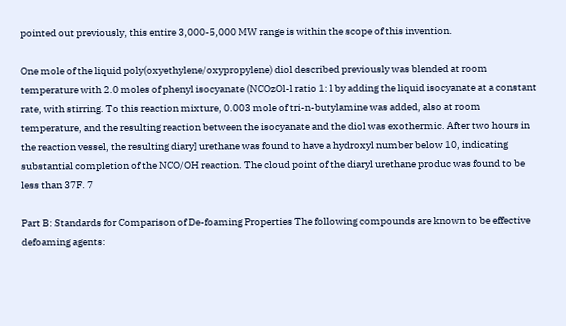pointed out previously, this entire 3,000-5,000 MW range is within the scope of this invention.

One mole of the liquid poly(oxyethylene/oxypropylene) diol described previously was blended at room temperature with 2.0 moles of phenyl isocyanate (NCOzOl-l ratio 1: l by adding the liquid isocyanate at a constant rate, with stirring. To this reaction mixture, 0.003 mole of tri-n-butylamine was added, also at room temperature, and the resulting reaction between the isocyanate and the diol was exothermic. After two hours in the reaction vessel, the resulting diary] urethane was found to have a hydroxyl number below 10, indicating substantial completion of the NCO/OH reaction. The cloud point of the diaryl urethane produc was found to be less than 37F. 7

Part B: Standards for Comparison of De-foaming Properties The following compounds are known to be effective defoaming agents: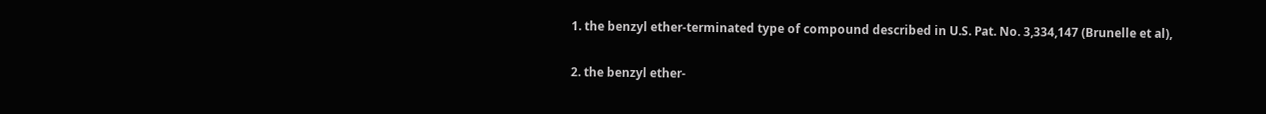1. the benzyl ether-terminated type of compound described in U.S. Pat. No. 3,334,147 (Brunelle et al),

2. the benzyl ether-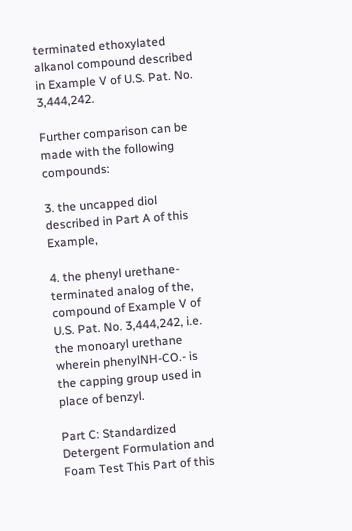terminated ethoxylated alkanol compound described in Example V of U.S. Pat. No. 3,444,242.

Further comparison can be made with the following compounds:

3. the uncapped diol described in Part A of this Example,

4. the phenyl urethane-terminated analog of the, compound of Example V of U.S. Pat. No. 3,444,242, i.e. the monoaryl urethane wherein phenylNH-CO.- is the capping group used in place of benzyl.

Part C: Standardized Detergent Formulation and Foam Test This Part of this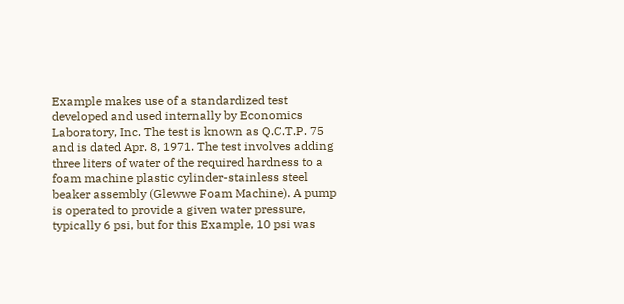Example makes use of a standardized test developed and used internally by Economics Laboratory, Inc. The test is known as Q.C.T.P. 75 and is dated Apr. 8, 1971. The test involves adding three liters of water of the required hardness to a foam machine plastic cylinder-stainless steel beaker assembly (Glewwe Foam Machine). A pump is operated to provide a given water pressure, typically 6 psi, but for this Example, 10 psi was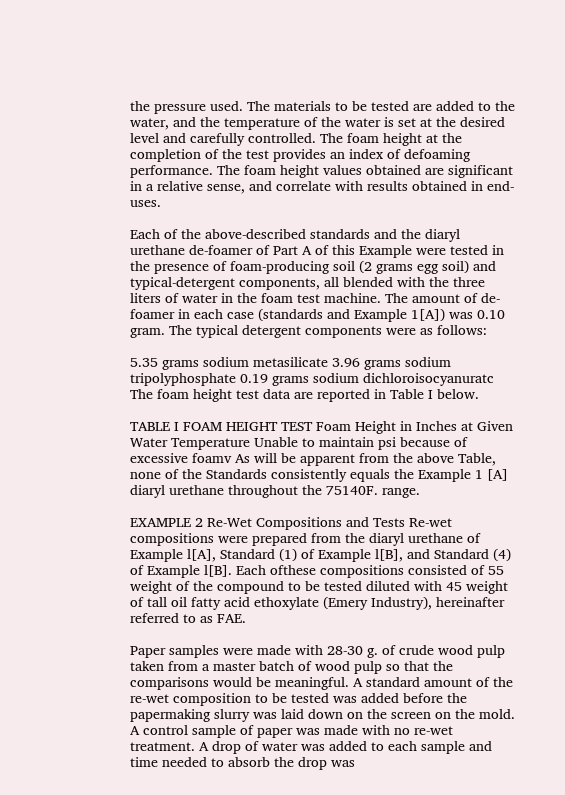the pressure used. The materials to be tested are added to the water, and the temperature of the water is set at the desired level and carefully controlled. The foam height at the completion of the test provides an index of defoaming performance. The foam height values obtained are significant in a relative sense, and correlate with results obtained in end-uses.

Each of the above-described standards and the diaryl urethane de-foamer of Part A of this Example were tested in the presence of foam-producing soil (2 grams egg soil) and typical-detergent components, all blended with the three liters of water in the foam test machine. The amount of de-foamer in each case (standards and Example 1[A]) was 0.10 gram. The typical detergent components were as follows:

5.35 grams sodium metasilicate 3.96 grams sodium tripolyphosphate 0.19 grams sodium dichloroisocyanuratc The foam height test data are reported in Table I below.

TABLE I FOAM HEIGHT TEST Foam Height in Inches at Given Water Temperature Unable to maintain psi because of excessive foamv As will be apparent from the above Table, none of the Standards consistently equals the Example 1 [A] diaryl urethane throughout the 75140F. range.

EXAMPLE 2 Re-Wet Compositions and Tests Re-wet compositions were prepared from the diaryl urethane of Example l[A], Standard (1) of Example l[B], and Standard (4) of Example l[B]. Each ofthese compositions consisted of 55 weight of the compound to be tested diluted with 45 weight of tall oil fatty acid ethoxylate (Emery Industry), hereinafter referred to as FAE.

Paper samples were made with 28-30 g. of crude wood pulp taken from a master batch of wood pulp so that the comparisons would be meaningful. A standard amount of the re-wet composition to be tested was added before the papermaking slurry was laid down on the screen on the mold. A control sample of paper was made with no re-wet treatment. A drop of water was added to each sample and time needed to absorb the drop was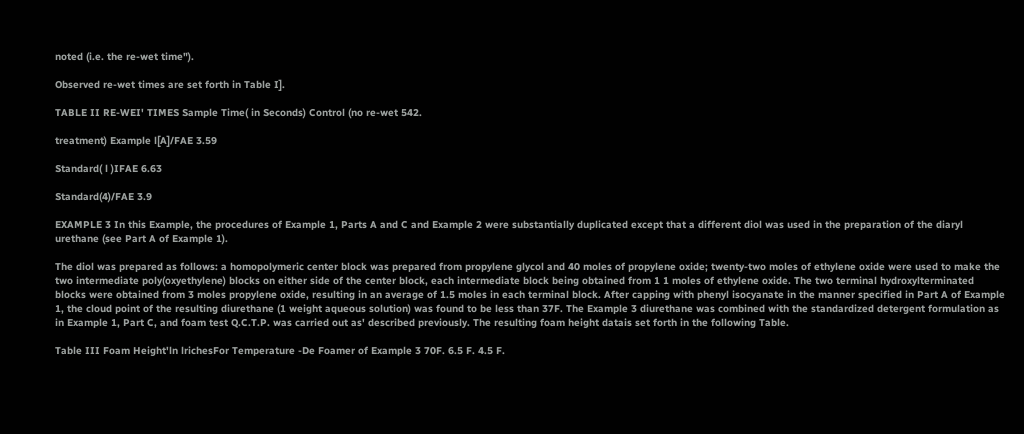noted (i.e. the re-wet time").

Observed re-wet times are set forth in Table I].

TABLE II RE-WEI' TIMES Sample Time( in Seconds) Control (no re-wet 542.

treatment) Example l[A]/FAE 3.59

Standard( l )IFAE 6.63

Standard(4)/FAE 3.9

EXAMPLE 3 In this Example, the procedures of Example 1, Parts A and C and Example 2 were substantially duplicated except that a different diol was used in the preparation of the diaryl urethane (see Part A of Example 1).

The diol was prepared as follows: a homopolymeric center block was prepared from propylene glycol and 40 moles of propylene oxide; twenty-two moles of ethylene oxide were used to make the two intermediate poly(oxyethylene) blocks on either side of the center block, each intermediate block being obtained from 1 1 moles of ethylene oxide. The two terminal hydroxylterminated blocks were obtained from 3 moles propylene oxide, resulting in an average of 1.5 moles in each terminal block. After capping with phenyl isocyanate in the manner specified in Part A of Example 1, the cloud point of the resulting diurethane (1 weight aqueous solution) was found to be less than 37F. The Example 3 diurethane was combined with the standardized detergent formulation as in Example 1, Part C, and foam test Q.C.T.P. was carried out as' described previously. The resulting foam height datais set forth in the following Table.

Table III Foam Height'ln lrichesFor Temperature -De Foamer of Example 3 70F. 6.5 F. 4.5 F.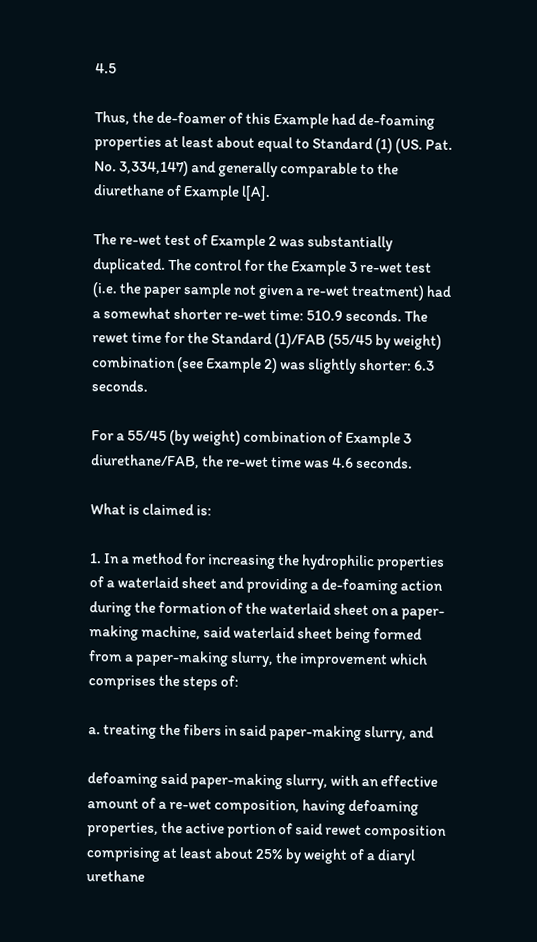4.5

Thus, the de-foamer of this Example had de-foaming properties at least about equal to Standard (1) (US. Pat. No. 3,334,147) and generally comparable to the diurethane of Example l[A].

The re-wet test of Example 2 was substantially duplicated. The control for the Example 3 re-wet test (i.e. the paper sample not given a re-wet treatment) had a somewhat shorter re-wet time: 510.9 seconds. The rewet time for the Standard (1)/FAB (55/45 by weight) combination (see Example 2) was slightly shorter: 6.3 seconds.

For a 55/45 (by weight) combination of Example 3 diurethane/FAB, the re-wet time was 4.6 seconds.

What is claimed is:

1. In a method for increasing the hydrophilic properties of a waterlaid sheet and providing a de-foaming action during the formation of the waterlaid sheet on a paper-making machine, said waterlaid sheet being formed from a paper-making slurry, the improvement which comprises the steps of:

a. treating the fibers in said paper-making slurry, and

defoaming said paper-making slurry, with an effective amount of a re-wet composition, having defoaming properties, the active portion of said rewet composition comprising at least about 25% by weight of a diaryl urethane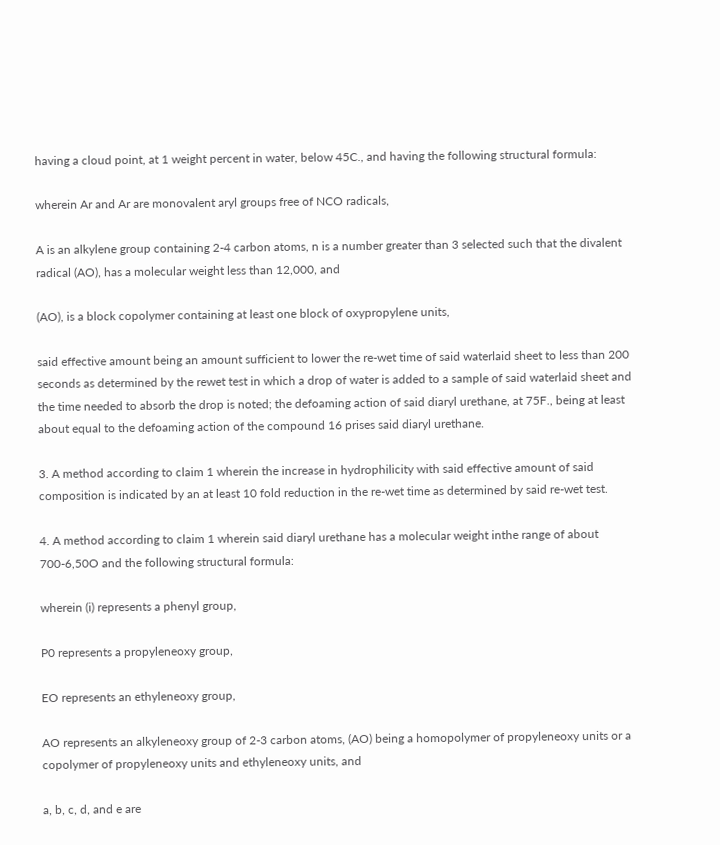having a cloud point, at 1 weight percent in water, below 45C., and having the following structural formula:

wherein Ar and Ar are monovalent aryl groups free of NCO radicals,

A is an alkylene group containing 2-4 carbon atoms, n is a number greater than 3 selected such that the divalent radical (AO), has a molecular weight less than 12,000, and

(AO), is a block copolymer containing at least one block of oxypropylene units,

said effective amount being an amount sufficient to lower the re-wet time of said waterlaid sheet to less than 200 seconds as determined by the rewet test in which a drop of water is added to a sample of said waterlaid sheet and the time needed to absorb the drop is noted; the defoaming action of said diaryl urethane, at 75F., being at least about equal to the defoaming action of the compound 16 prises said diaryl urethane.

3. A method according to claim 1 wherein the increase in hydrophilicity with said effective amount of said composition is indicated by an at least 10 fold reduction in the re-wet time as determined by said re-wet test.

4. A method according to claim 1 wherein said diaryl urethane has a molecular weight inthe range of about 700-6,50O and the following structural formula:

wherein (i) represents a phenyl group,

P0 represents a propyleneoxy group,

EO represents an ethyleneoxy group,

AO represents an alkyleneoxy group of 2-3 carbon atoms, (AO) being a homopolymer of propyleneoxy units or a copolymer of propyleneoxy units and ethyleneoxy units, and

a, b, c, d, and e are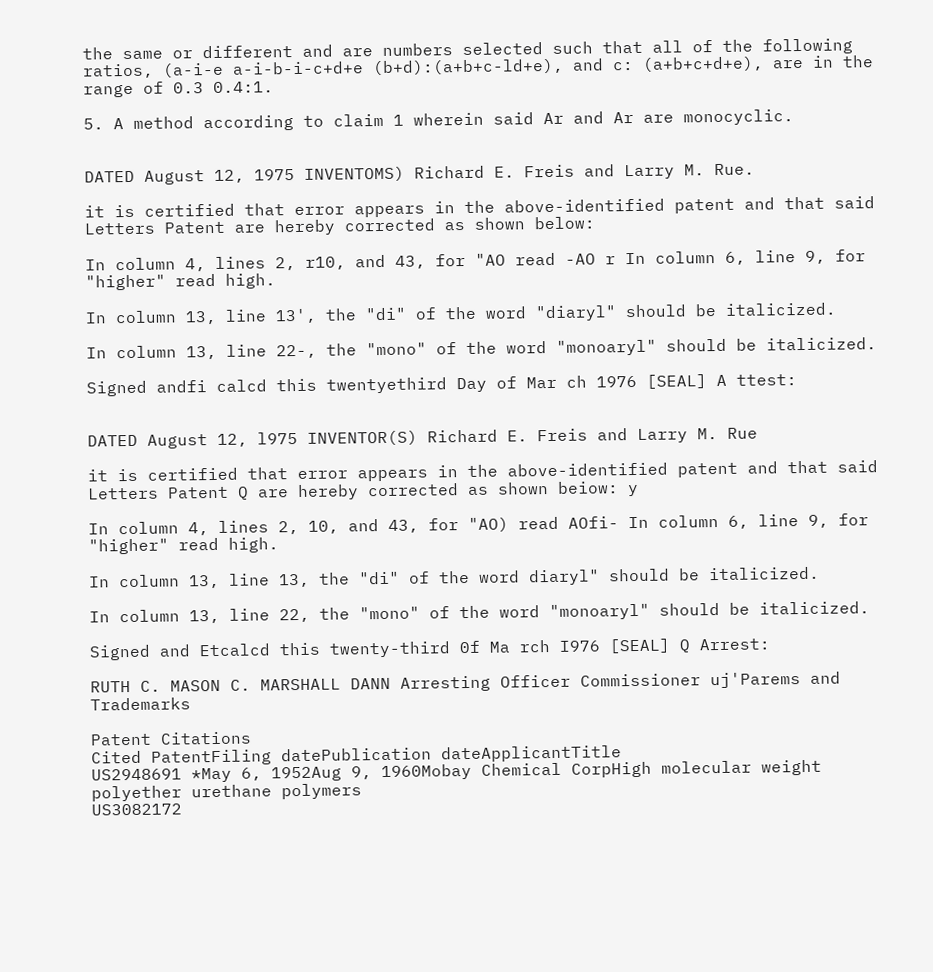the same or different and are numbers selected such that all of the following ratios, (a-i-e a-i-b-i-c+d+e (b+d):(a+b+c-ld+e), and c: (a+b+c+d+e), are in the range of 0.3 0.4:1.

5. A method according to claim 1 wherein said Ar and Ar are monocyclic.


DATED August 12, 1975 INVENTOMS) Richard E. Freis and Larry M. Rue.

it is certified that error appears in the above-identified patent and that said Letters Patent are hereby corrected as shown below:

In column 4, lines 2, r10, and 43, for "AO read -AO r In column 6, line 9, for "higher" read high.

In column 13, line 13', the "di" of the word "diaryl" should be italicized.

In column 13, line 22-, the "mono" of the word "monoaryl" should be italicized.

Signed andfi calcd this twentyethird Day of Mar ch 1976 [SEAL] A ttest:


DATED August 12, l975 INVENTOR(S) Richard E. Freis and Larry M. Rue

it is certified that error appears in the above-identified patent and that said Letters Patent Q are hereby corrected as shown beiow: y

In column 4, lines 2, 10, and 43, for "AO) read AOfi- In column 6, line 9, for "higher" read high.

In column 13, line 13, the "di" of the word diaryl" should be italicized.

In column 13, line 22, the "mono" of the word "monoaryl" should be italicized.

Signed and Etcalcd this twenty-third 0f Ma rch I976 [SEAL] Q Arrest:

RUTH C. MASON C. MARSHALL DANN Arresting Officer Commissioner uj'Parems and Trademarks

Patent Citations
Cited PatentFiling datePublication dateApplicantTitle
US2948691 *May 6, 1952Aug 9, 1960Mobay Chemical CorpHigh molecular weight polyether urethane polymers
US3082172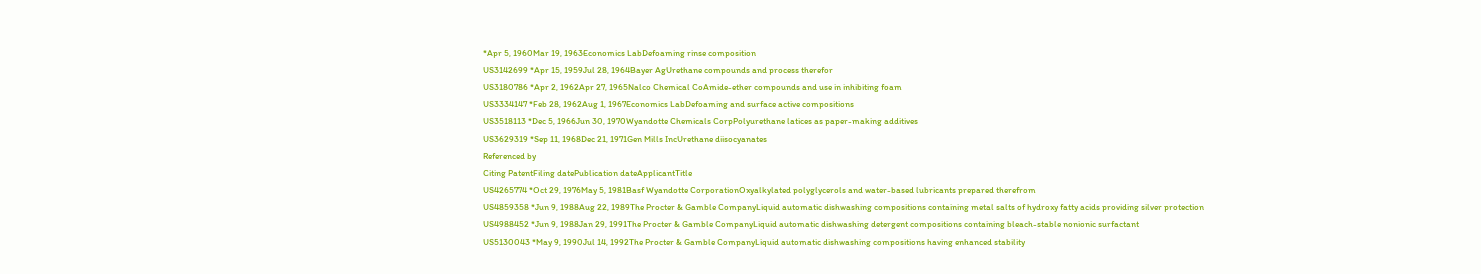*Apr 5, 1960Mar 19, 1963Economics LabDefoaming rinse composition
US3142699 *Apr 15, 1959Jul 28, 1964Bayer AgUrethane compounds and process therefor
US3180786 *Apr 2, 1962Apr 27, 1965Nalco Chemical CoAmide-ether compounds and use in inhibiting foam
US3334147 *Feb 28, 1962Aug 1, 1967Economics LabDefoaming and surface active compositions
US3518113 *Dec 5, 1966Jun 30, 1970Wyandotte Chemicals CorpPolyurethane latices as paper-making additives
US3629319 *Sep 11, 1968Dec 21, 1971Gen Mills IncUrethane diisocyanates
Referenced by
Citing PatentFiling datePublication dateApplicantTitle
US4265774 *Oct 29, 1976May 5, 1981Basf Wyandotte CorporationOxyalkylated polyglycerols and water-based lubricants prepared therefrom
US4859358 *Jun 9, 1988Aug 22, 1989The Procter & Gamble CompanyLiquid automatic dishwashing compositions containing metal salts of hydroxy fatty acids providing silver protection
US4988452 *Jun 9, 1988Jan 29, 1991The Procter & Gamble CompanyLiquid automatic dishwashing detergent compositions containing bleach-stable nonionic surfactant
US5130043 *May 9, 1990Jul 14, 1992The Procter & Gamble CompanyLiquid automatic dishwashing compositions having enhanced stability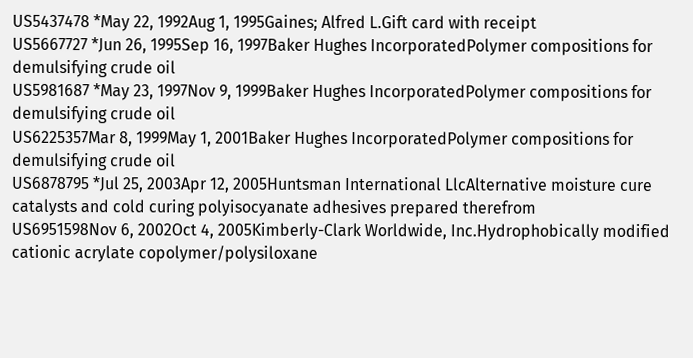US5437478 *May 22, 1992Aug 1, 1995Gaines; Alfred L.Gift card with receipt
US5667727 *Jun 26, 1995Sep 16, 1997Baker Hughes IncorporatedPolymer compositions for demulsifying crude oil
US5981687 *May 23, 1997Nov 9, 1999Baker Hughes IncorporatedPolymer compositions for demulsifying crude oil
US6225357Mar 8, 1999May 1, 2001Baker Hughes IncorporatedPolymer compositions for demulsifying crude oil
US6878795 *Jul 25, 2003Apr 12, 2005Huntsman International LlcAlternative moisture cure catalysts and cold curing polyisocyanate adhesives prepared therefrom
US6951598Nov 6, 2002Oct 4, 2005Kimberly-Clark Worldwide, Inc.Hydrophobically modified cationic acrylate copolymer/polysiloxane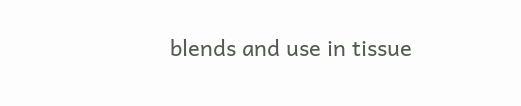blends and use in tissue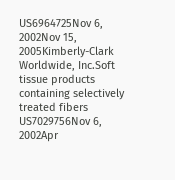US6964725Nov 6, 2002Nov 15, 2005Kimberly-Clark Worldwide, Inc.Soft tissue products containing selectively treated fibers
US7029756Nov 6, 2002Apr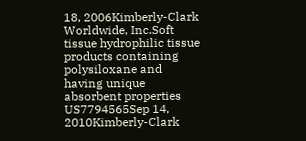18, 2006Kimberly-Clark Worldwide, Inc.Soft tissue hydrophilic tissue products containing polysiloxane and having unique absorbent properties
US7794565Sep 14, 2010Kimberly-Clark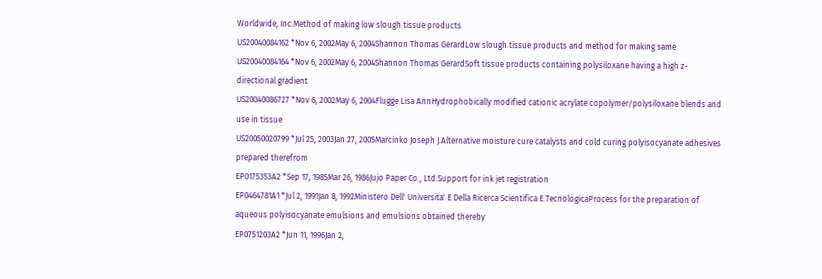Worldwide, Inc.Method of making low slough tissue products
US20040084162 *Nov 6, 2002May 6, 2004Shannon Thomas GerardLow slough tissue products and method for making same
US20040084164 *Nov 6, 2002May 6, 2004Shannon Thomas GerardSoft tissue products containing polysiloxane having a high z-directional gradient
US20040086727 *Nov 6, 2002May 6, 2004Flugge Lisa AnnHydrophobically modified cationic acrylate copolymer/polysiloxane blends and use in tissue
US20050020799 *Jul 25, 2003Jan 27, 2005Marcinko Joseph J.Alternative moisture cure catalysts and cold curing polyisocyanate adhesives prepared therefrom
EP0175353A2 *Sep 17, 1985Mar 26, 1986Jujo Paper Co., Ltd.Support for ink jet registration
EP0464781A1 *Jul 2, 1991Jan 8, 1992Ministero Dell' Universita' E Della Ricerca Scientifica E TecnologicaProcess for the preparation of aqueous polyisocyanate emulsions and emulsions obtained thereby
EP0751203A2 *Jun 11, 1996Jan 2,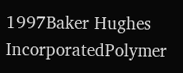1997Baker Hughes IncorporatedPolymer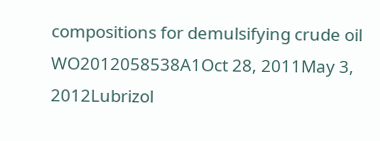compositions for demulsifying crude oil
WO2012058538A1Oct 28, 2011May 3, 2012Lubrizol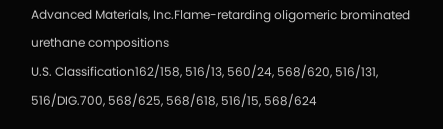Advanced Materials, Inc.Flame-retarding oligomeric brominated urethane compositions
U.S. Classification162/158, 516/13, 560/24, 568/620, 516/131, 516/DIG.700, 568/625, 568/618, 516/15, 568/624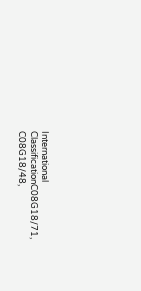International ClassificationC08G18/71, C08G18/48,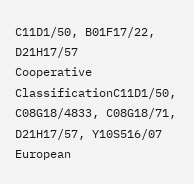C11D1/50, B01F17/22, D21H17/57
Cooperative ClassificationC11D1/50, C08G18/4833, C08G18/71, D21H17/57, Y10S516/07
European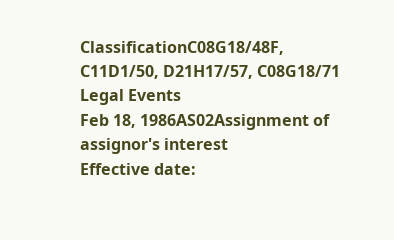ClassificationC08G18/48F, C11D1/50, D21H17/57, C08G18/71
Legal Events
Feb 18, 1986AS02Assignment of assignor's interest
Effective date: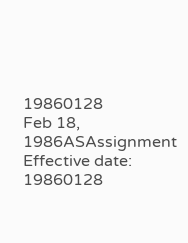19860128
Feb 18, 1986ASAssignment
Effective date: 19860128